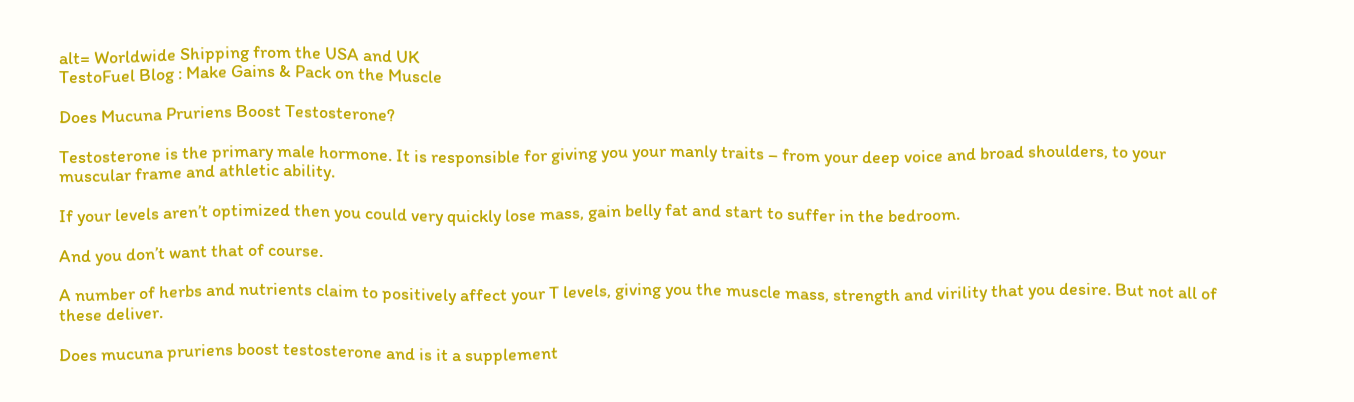alt= Worldwide Shipping from the USA and UK
TestoFuel Blog : Make Gains & Pack on the Muscle

Does Mucuna Pruriens Boost Testosterone?

Testosterone is the primary male hormone. It is responsible for giving you your manly traits – from your deep voice and broad shoulders, to your muscular frame and athletic ability.

If your levels aren’t optimized then you could very quickly lose mass, gain belly fat and start to suffer in the bedroom.

And you don’t want that of course.

A number of herbs and nutrients claim to positively affect your T levels, giving you the muscle mass, strength and virility that you desire. But not all of these deliver.

Does mucuna pruriens boost testosterone and is it a supplement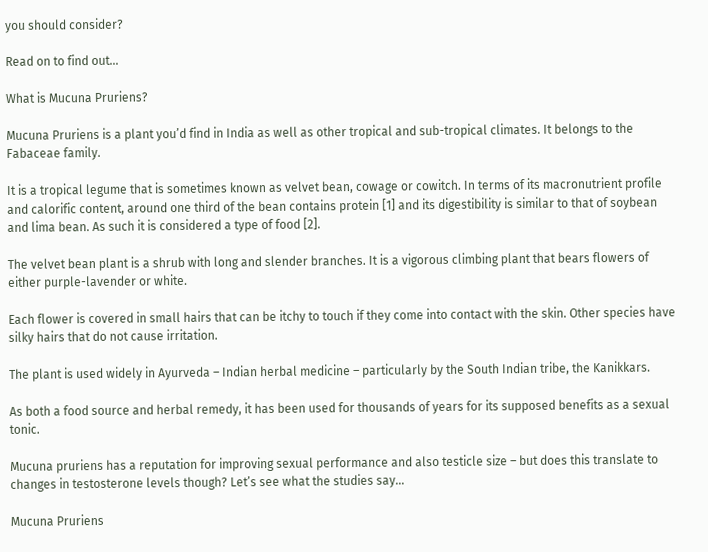you should consider?

Read on to find out…

What is Mucuna Pruriens?

Mucuna Pruriens is a plant you’d find in India as well as other tropical and sub-tropical climates. It belongs to the Fabaceae family.

It is a tropical legume that is sometimes known as velvet bean, cowage or cowitch. In terms of its macronutrient profile and calorific content, around one third of the bean contains protein [1] and its digestibility is similar to that of soybean and lima bean. As such it is considered a type of food [2].

The velvet bean plant is a shrub with long and slender branches. It is a vigorous climbing plant that bears flowers of either purple-lavender or white.

Each flower is covered in small hairs that can be itchy to touch if they come into contact with the skin. Other species have silky hairs that do not cause irritation.

The plant is used widely in Ayurveda – Indian herbal medicine – particularly by the South Indian tribe, the Kanikkars.

As both a food source and herbal remedy, it has been used for thousands of years for its supposed benefits as a sexual tonic.

Mucuna pruriens has a reputation for improving sexual performance and also testicle size – but does this translate to changes in testosterone levels though? Let’s see what the studies say…

Mucuna Pruriens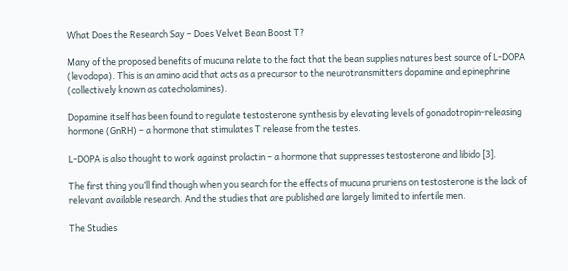What Does the Research Say – Does Velvet Bean Boost T?

Many of the proposed benefits of mucuna relate to the fact that the bean supplies natures best source of L-DOPA (levodopa). This is an amino acid that acts as a precursor to the neurotransmitters dopamine and epinephrine (collectively known as catecholamines).

Dopamine itself has been found to regulate testosterone synthesis by elevating levels of gonadotropin-releasing hormone (GnRH) – a hormone that stimulates T release from the testes.

L-DOPA is also thought to work against prolactin – a hormone that suppresses testosterone and libido [3].

The first thing you’ll find though when you search for the effects of mucuna pruriens on testosterone is the lack of relevant available research. And the studies that are published are largely limited to infertile men.

The Studies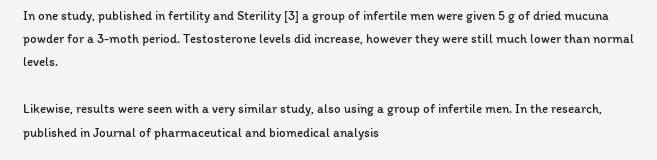In one study, published in fertility and Sterility [3] a group of infertile men were given 5 g of dried mucuna powder for a 3-moth period. Testosterone levels did increase, however they were still much lower than normal levels.

Likewise, results were seen with a very similar study, also using a group of infertile men. In the research, published in Journal of pharmaceutical and biomedical analysis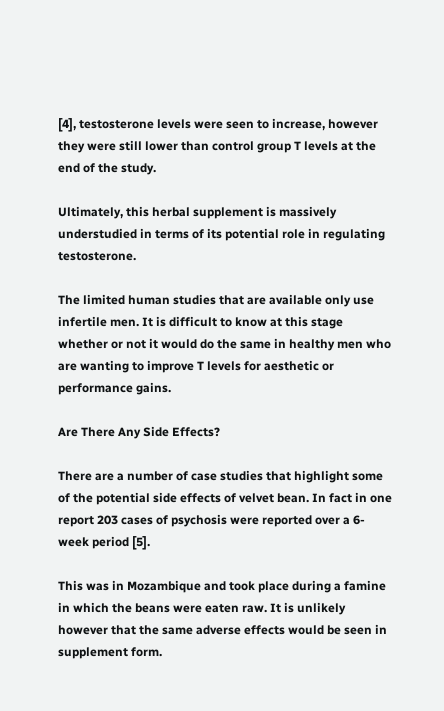[4], testosterone levels were seen to increase, however they were still lower than control group T levels at the end of the study.

Ultimately, this herbal supplement is massively understudied in terms of its potential role in regulating testosterone.

The limited human studies that are available only use infertile men. It is difficult to know at this stage whether or not it would do the same in healthy men who are wanting to improve T levels for aesthetic or performance gains.

Are There Any Side Effects?

There are a number of case studies that highlight some of the potential side effects of velvet bean. In fact in one report 203 cases of psychosis were reported over a 6-week period [5].

This was in Mozambique and took place during a famine in which the beans were eaten raw. It is unlikely however that the same adverse effects would be seen in supplement form.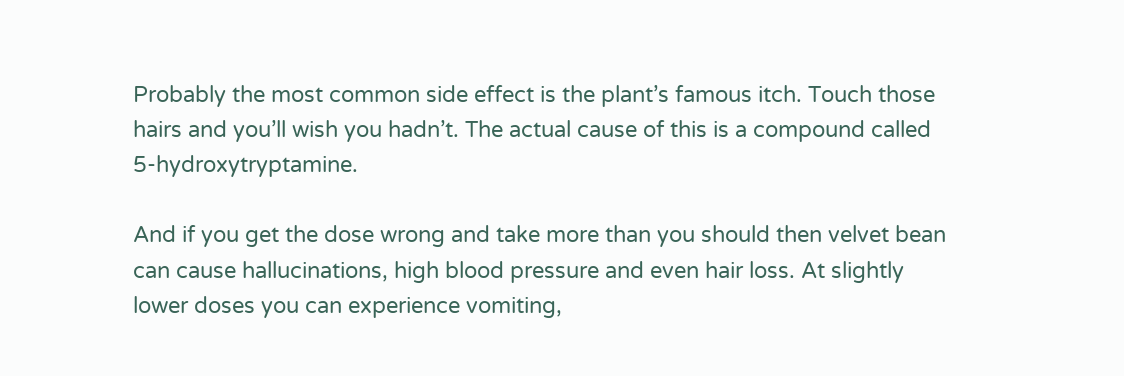Probably the most common side effect is the plant’s famous itch. Touch those hairs and you’ll wish you hadn’t. The actual cause of this is a compound called 5-hydroxytryptamine.

And if you get the dose wrong and take more than you should then velvet bean can cause hallucinations, high blood pressure and even hair loss. At slightly lower doses you can experience vomiting,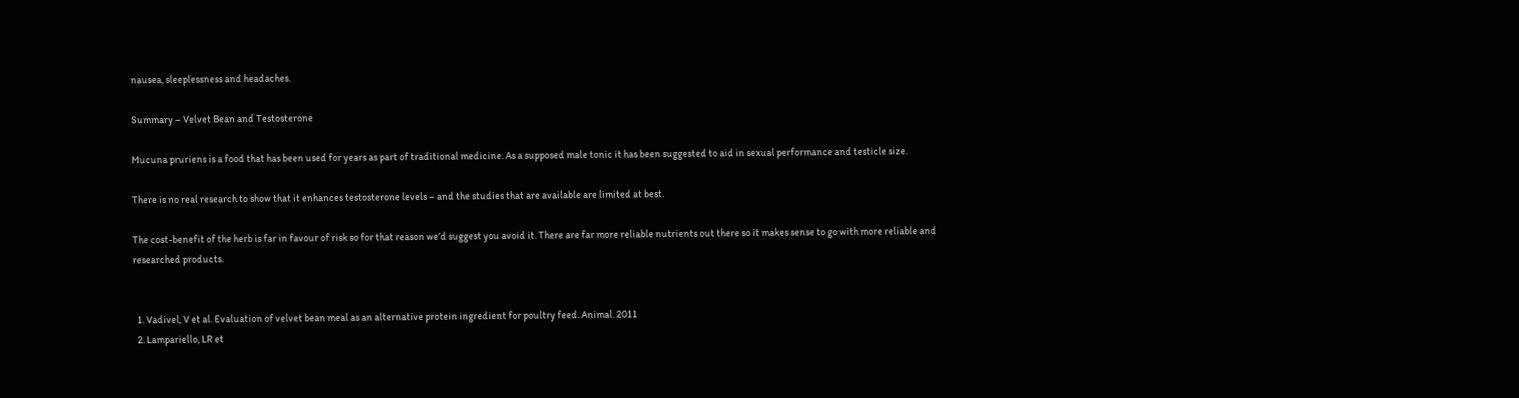nausea, sleeplessness and headaches.

Summary – Velvet Bean and Testosterone

Mucuna pruriens is a food that has been used for years as part of traditional medicine. As a supposed male tonic it has been suggested to aid in sexual performance and testicle size.

There is no real research to show that it enhances testosterone levels – and the studies that are available are limited at best.

The cost-benefit of the herb is far in favour of risk so for that reason we’d suggest you avoid it. There are far more reliable nutrients out there so it makes sense to go with more reliable and researched products.


  1. Vadivel, V et al. Evaluation of velvet bean meal as an alternative protein ingredient for poultry feed. Animal. 2011
  2. Lampariello, LR et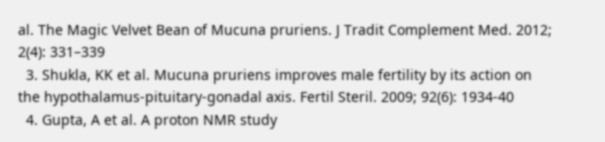al. The Magic Velvet Bean of Mucuna pruriens. J Tradit Complement Med. 2012; 2(4): 331–339
  3. Shukla, KK et al. Mucuna pruriens improves male fertility by its action on the hypothalamus-pituitary-gonadal axis. Fertil Steril. 2009; 92(6): 1934-40
  4. Gupta, A et al. A proton NMR study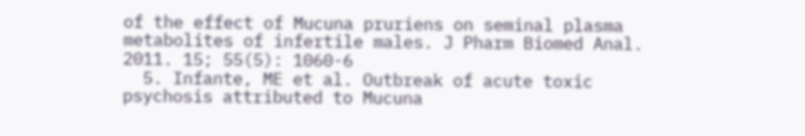of the effect of Mucuna pruriens on seminal plasma metabolites of infertile males. J Pharm Biomed Anal. 2011. 15; 55(5): 1060-6
  5. Infante, ME et al. Outbreak of acute toxic psychosis attributed to Mucuna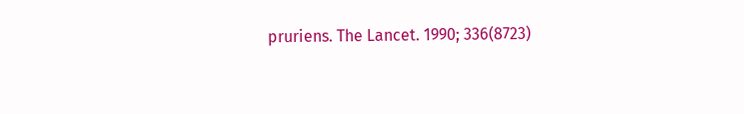pruriens. The Lancet. 1990; 336(8723)